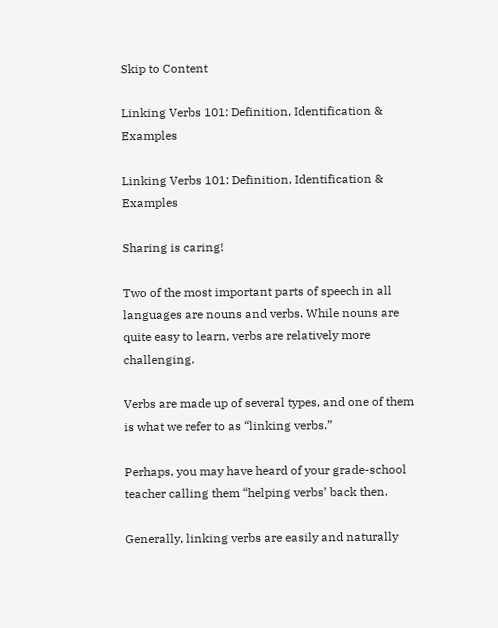Skip to Content

Linking Verbs 101: Definition, Identification & Examples

Linking Verbs 101: Definition, Identification & Examples

Sharing is caring!

Two of the most important parts of speech in all languages are nouns and verbs. While nouns are quite easy to learn, verbs are relatively more challenging.

Verbs are made up of several types, and one of them is what we refer to as “linking verbs.”

Perhaps, you may have heard of your grade-school teacher calling them “helping verbs’ back then.

Generally, linking verbs are easily and naturally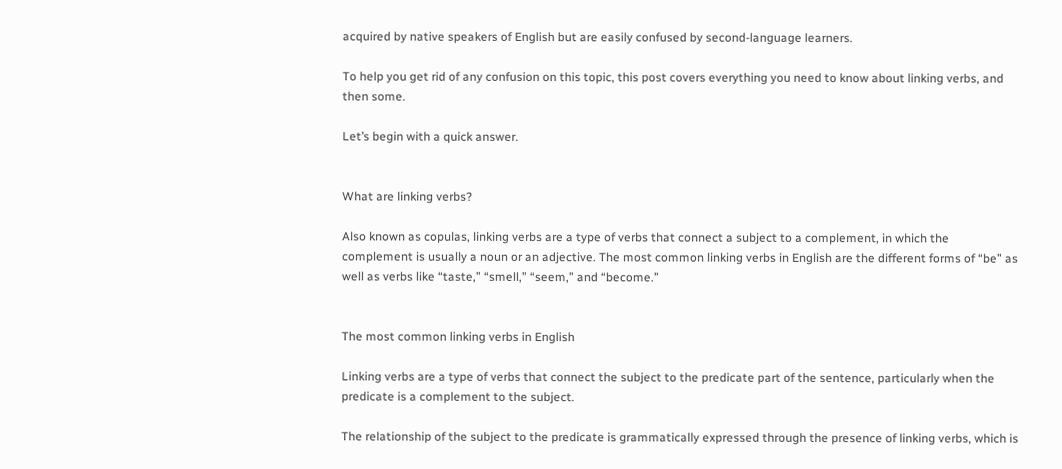acquired by native speakers of English but are easily confused by second-language learners.

To help you get rid of any confusion on this topic, this post covers everything you need to know about linking verbs, and then some.

Let’s begin with a quick answer.


What are linking verbs?

Also known as copulas, linking verbs are a type of verbs that connect a subject to a complement, in which the complement is usually a noun or an adjective. The most common linking verbs in English are the different forms of “be” as well as verbs like “taste,” “smell,” “seem,” and “become.”


The most common linking verbs in English

Linking verbs are a type of verbs that connect the subject to the predicate part of the sentence, particularly when the predicate is a complement to the subject.

The relationship of the subject to the predicate is grammatically expressed through the presence of linking verbs, which is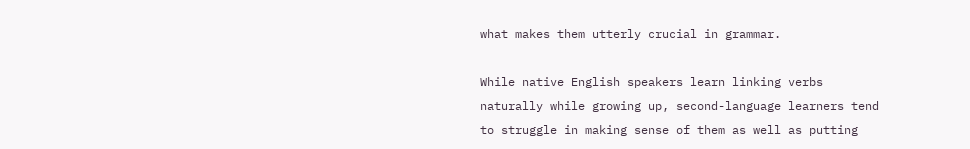what makes them utterly crucial in grammar.

While native English speakers learn linking verbs naturally while growing up, second-language learners tend to struggle in making sense of them as well as putting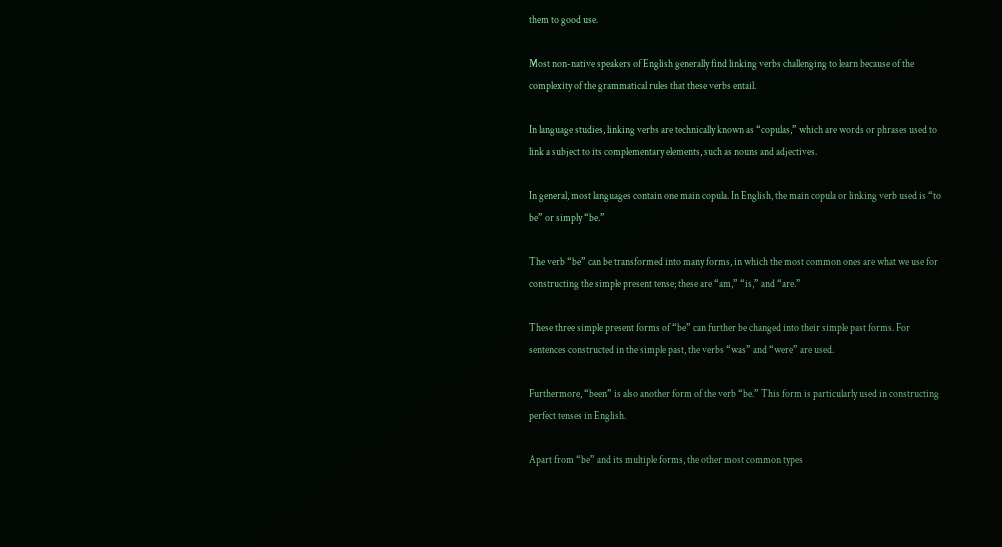them to good use.

Most non-native speakers of English generally find linking verbs challenging to learn because of the complexity of the grammatical rules that these verbs entail.

In language studies, linking verbs are technically known as “copulas,” which are words or phrases used to link a subject to its complementary elements, such as nouns and adjectives.

In general, most languages contain one main copula. In English, the main copula or linking verb used is “to be” or simply “be.”

The verb “be” can be transformed into many forms, in which the most common ones are what we use for constructing the simple present tense; these are “am,” “is,” and “are.”

These three simple present forms of “be” can further be changed into their simple past forms. For sentences constructed in the simple past, the verbs “was” and “were” are used.

Furthermore, “been” is also another form of the verb “be.” This form is particularly used in constructing perfect tenses in English.

Apart from “be” and its multiple forms, the other most common types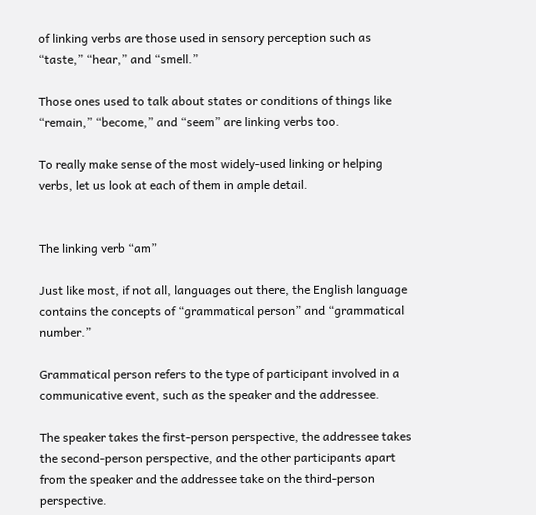of linking verbs are those used in sensory perception such as “taste,” “hear,” and “smell.”

Those ones used to talk about states or conditions of things like “remain,” “become,” and “seem” are linking verbs too.

To really make sense of the most widely-used linking or helping verbs, let us look at each of them in ample detail.


The linking verb “am”

Just like most, if not all, languages out there, the English language contains the concepts of “grammatical person” and “grammatical number.”

Grammatical person refers to the type of participant involved in a communicative event, such as the speaker and the addressee.

The speaker takes the first-person perspective, the addressee takes the second-person perspective, and the other participants apart from the speaker and the addressee take on the third-person perspective.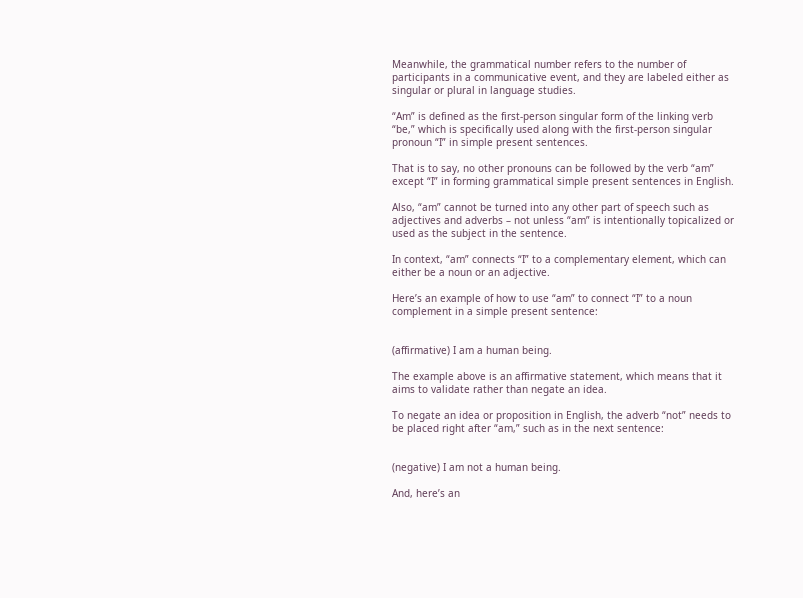Meanwhile, the grammatical number refers to the number of participants in a communicative event, and they are labeled either as singular or plural in language studies.

“Am” is defined as the first-person singular form of the linking verb “be,” which is specifically used along with the first-person singular pronoun “I” in simple present sentences.

That is to say, no other pronouns can be followed by the verb “am” except “I” in forming grammatical simple present sentences in English.

Also, “am” cannot be turned into any other part of speech such as adjectives and adverbs – not unless “am” is intentionally topicalized or used as the subject in the sentence.

In context, “am” connects “I” to a complementary element, which can either be a noun or an adjective.

Here’s an example of how to use “am” to connect “I” to a noun complement in a simple present sentence:


(affirmative) I am a human being.

The example above is an affirmative statement, which means that it aims to validate rather than negate an idea.

To negate an idea or proposition in English, the adverb “not” needs to be placed right after “am,” such as in the next sentence:


(negative) I am not a human being.

And, here’s an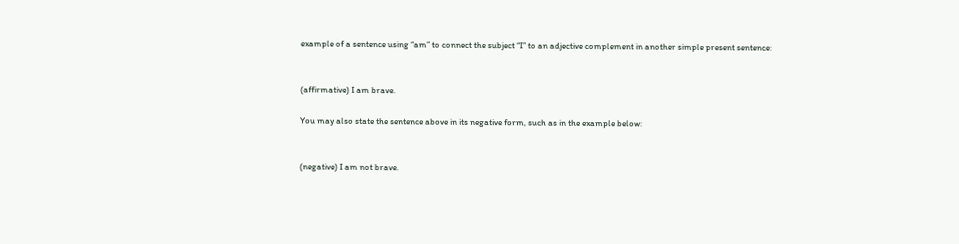example of a sentence using “am” to connect the subject “I” to an adjective complement in another simple present sentence:


(affirmative) I am brave.

You may also state the sentence above in its negative form, such as in the example below:


(negative) I am not brave.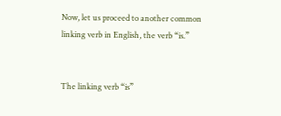Now, let us proceed to another common linking verb in English, the verb “is.”


The linking verb “is”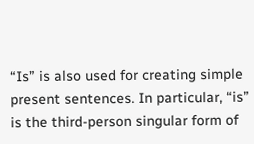“Is” is also used for creating simple present sentences. In particular, “is” is the third-person singular form of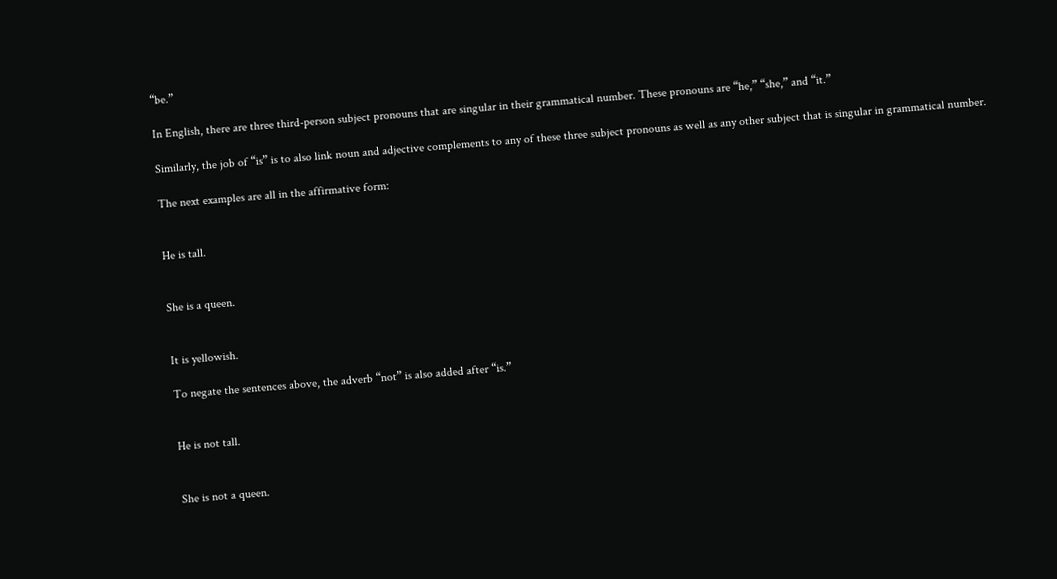“be.”

In English, there are three third-person subject pronouns that are singular in their grammatical number. These pronouns are “he,” “she,” and “it.”

Similarly, the job of “is” is to also link noun and adjective complements to any of these three subject pronouns as well as any other subject that is singular in grammatical number.

The next examples are all in the affirmative form:


He is tall.


She is a queen.


It is yellowish.

To negate the sentences above, the adverb “not” is also added after “is.”


He is not tall.


She is not a queen.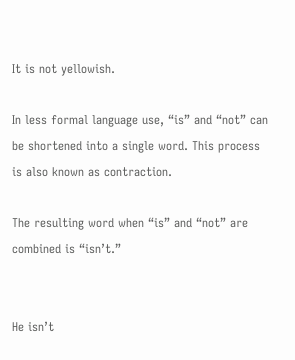It is not yellowish.

In less formal language use, “is” and “not” can be shortened into a single word. This process is also known as contraction.

The resulting word when “is” and “not” are combined is “isn’t.”


He isn’t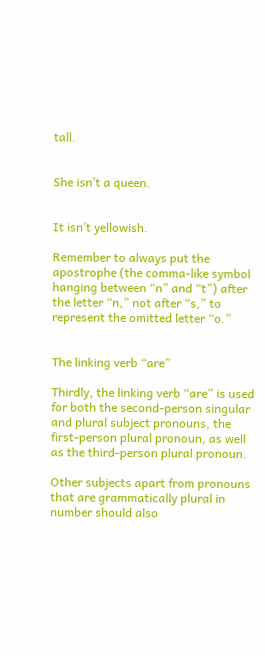tall.


She isn’t a queen.


It isn’t yellowish.

Remember to always put the apostrophe (the comma-like symbol hanging between “n” and “t”) after the letter “n,” not after “s,” to represent the omitted letter “o.”


The linking verb “are”

Thirdly, the linking verb “are” is used for both the second-person singular and plural subject pronouns, the first-person plural pronoun, as well as the third-person plural pronoun.

Other subjects apart from pronouns that are grammatically plural in number should also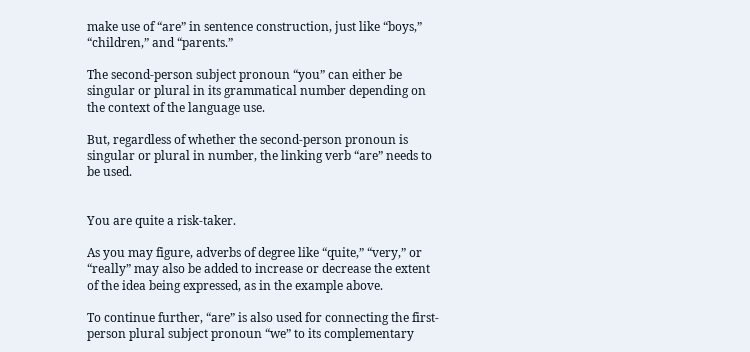make use of “are” in sentence construction, just like “boys,” “children,” and “parents.”

The second-person subject pronoun “you” can either be singular or plural in its grammatical number depending on the context of the language use.

But, regardless of whether the second-person pronoun is singular or plural in number, the linking verb “are” needs to be used.


You are quite a risk-taker.

As you may figure, adverbs of degree like “quite,” “very,” or “really” may also be added to increase or decrease the extent of the idea being expressed, as in the example above.

To continue further, “are” is also used for connecting the first-person plural subject pronoun “we” to its complementary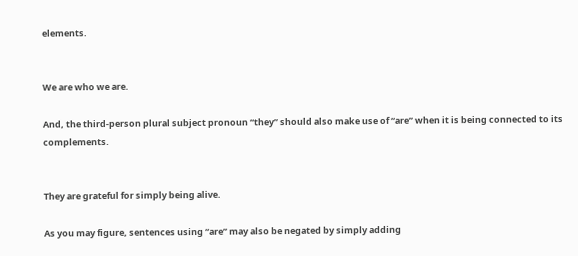elements.


We are who we are.

And, the third-person plural subject pronoun “they” should also make use of “are” when it is being connected to its complements.


They are grateful for simply being alive.

As you may figure, sentences using “are” may also be negated by simply adding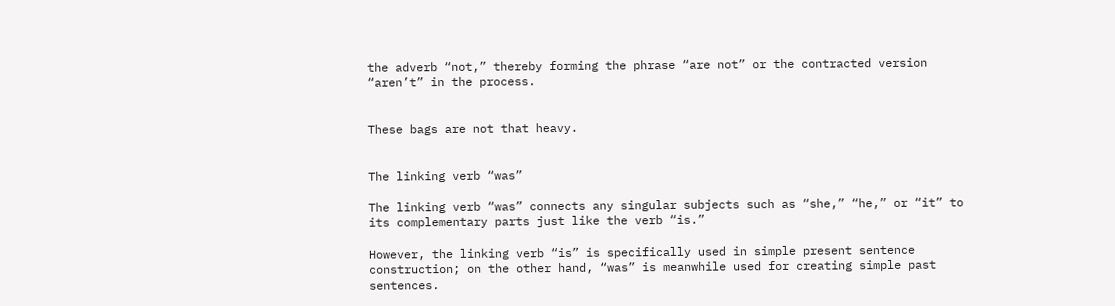the adverb “not,” thereby forming the phrase “are not” or the contracted version “aren’t” in the process.


These bags are not that heavy.


The linking verb “was”

The linking verb “was” connects any singular subjects such as “she,” “he,” or “it” to its complementary parts just like the verb “is.”

However, the linking verb “is” is specifically used in simple present sentence construction; on the other hand, “was” is meanwhile used for creating simple past sentences.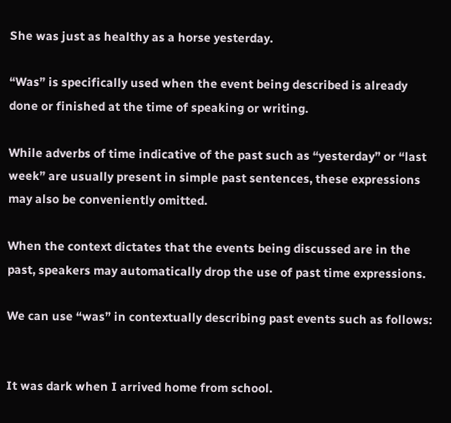She was just as healthy as a horse yesterday.

“Was” is specifically used when the event being described is already done or finished at the time of speaking or writing.

While adverbs of time indicative of the past such as “yesterday” or “last week” are usually present in simple past sentences, these expressions may also be conveniently omitted.

When the context dictates that the events being discussed are in the past, speakers may automatically drop the use of past time expressions.

We can use “was” in contextually describing past events such as follows:


It was dark when I arrived home from school.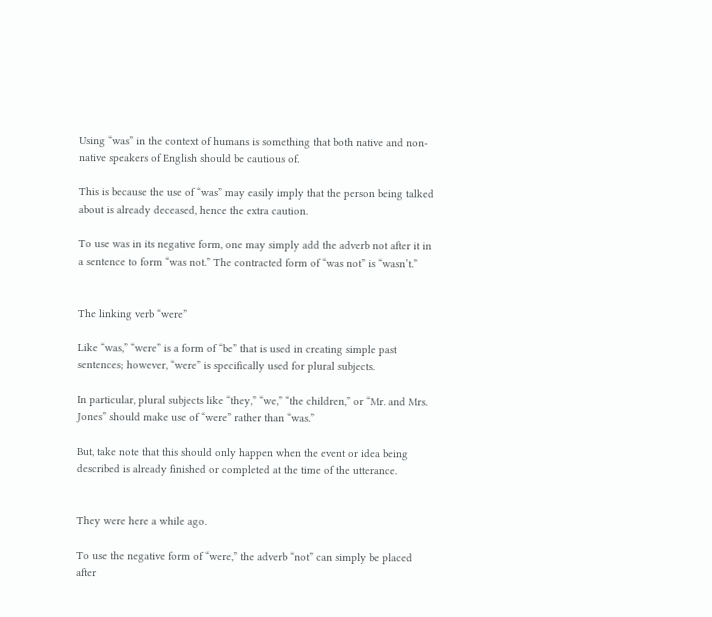Using “was” in the context of humans is something that both native and non-native speakers of English should be cautious of.

This is because the use of “was” may easily imply that the person being talked about is already deceased, hence the extra caution.

To use was in its negative form, one may simply add the adverb not after it in a sentence to form “was not.” The contracted form of “was not” is “wasn’t.”


The linking verb “were”

Like “was,” “were” is a form of “be” that is used in creating simple past sentences; however, “were” is specifically used for plural subjects.

In particular, plural subjects like “they,” “we,” “the children,” or “Mr. and Mrs. Jones” should make use of “were” rather than “was.”

But, take note that this should only happen when the event or idea being described is already finished or completed at the time of the utterance.


They were here a while ago.

To use the negative form of “were,” the adverb “not” can simply be placed after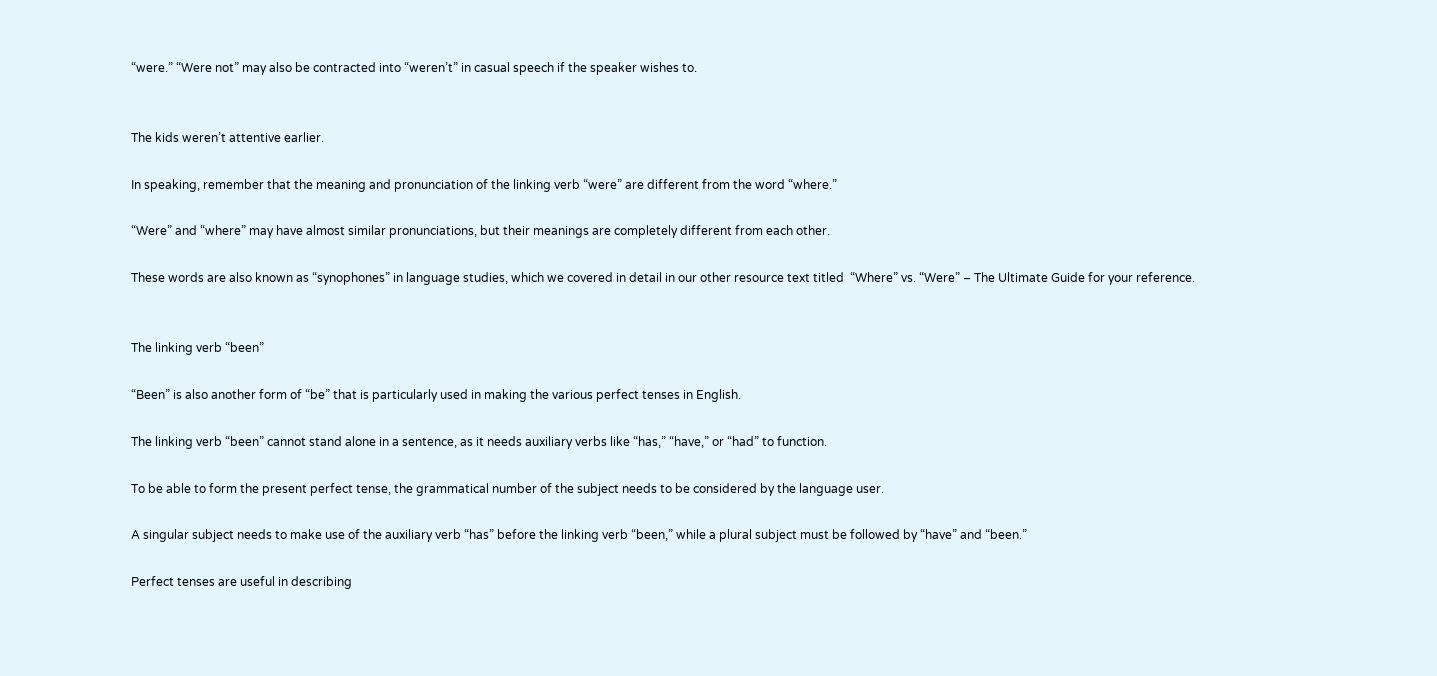“were.” “Were not” may also be contracted into “weren’t” in casual speech if the speaker wishes to.


The kids weren’t attentive earlier.

In speaking, remember that the meaning and pronunciation of the linking verb “were” are different from the word “where.”

“Were” and “where” may have almost similar pronunciations, but their meanings are completely different from each other.

These words are also known as “synophones” in language studies, which we covered in detail in our other resource text titled  “Where” vs. “Were” – The Ultimate Guide for your reference.


The linking verb “been”

“Been” is also another form of “be” that is particularly used in making the various perfect tenses in English.

The linking verb “been” cannot stand alone in a sentence, as it needs auxiliary verbs like “has,” “have,” or “had” to function.

To be able to form the present perfect tense, the grammatical number of the subject needs to be considered by the language user.

A singular subject needs to make use of the auxiliary verb “has” before the linking verb “been,” while a plural subject must be followed by “have” and “been.”

Perfect tenses are useful in describing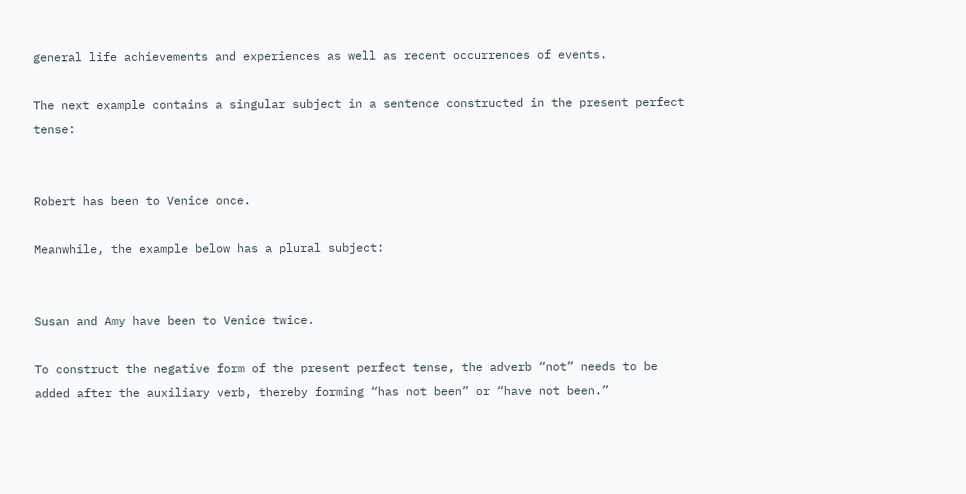general life achievements and experiences as well as recent occurrences of events.

The next example contains a singular subject in a sentence constructed in the present perfect tense:


Robert has been to Venice once.

Meanwhile, the example below has a plural subject:


Susan and Amy have been to Venice twice.

To construct the negative form of the present perfect tense, the adverb “not” needs to be added after the auxiliary verb, thereby forming “has not been” or “have not been.”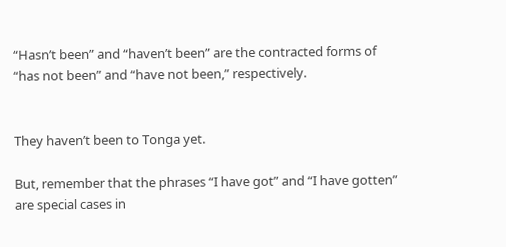“Hasn’t been” and “haven’t been” are the contracted forms of “has not been” and “have not been,” respectively.


They haven’t been to Tonga yet.

But, remember that the phrases “I have got” and “I have gotten” are special cases in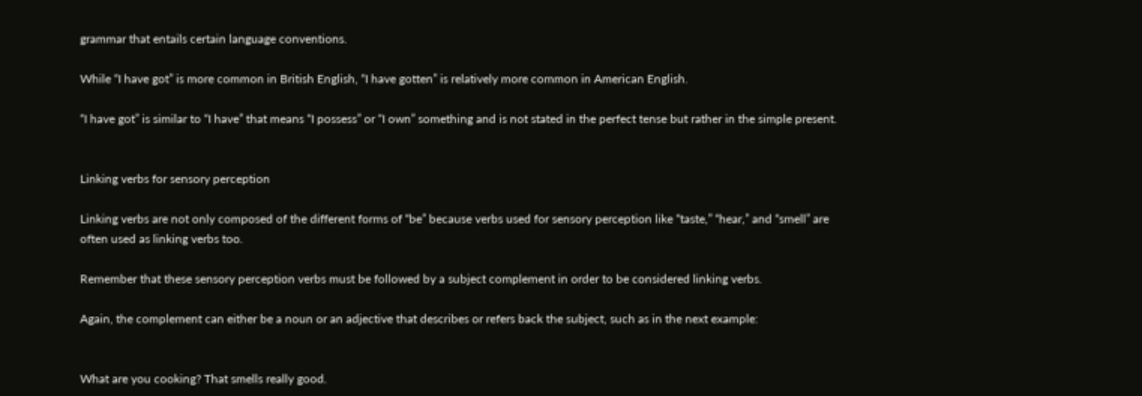grammar that entails certain language conventions.

While “I have got” is more common in British English, “I have gotten” is relatively more common in American English.

“I have got” is similar to “I have” that means “I possess” or “I own” something and is not stated in the perfect tense but rather in the simple present.


Linking verbs for sensory perception

Linking verbs are not only composed of the different forms of “be” because verbs used for sensory perception like “taste,” “hear,” and “smell” are often used as linking verbs too.

Remember that these sensory perception verbs must be followed by a subject complement in order to be considered linking verbs.

Again, the complement can either be a noun or an adjective that describes or refers back the subject, such as in the next example:


What are you cooking? That smells really good.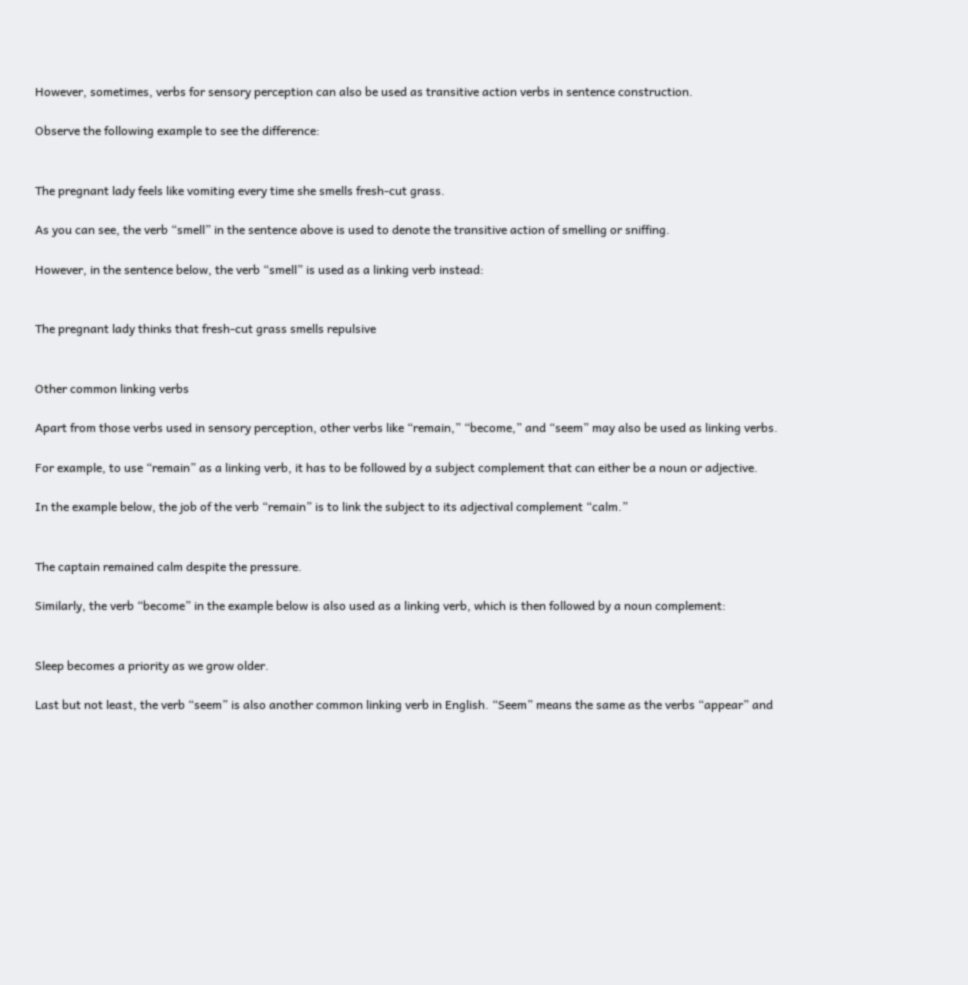However, sometimes, verbs for sensory perception can also be used as transitive action verbs in sentence construction.

Observe the following example to see the difference:


The pregnant lady feels like vomiting every time she smells fresh-cut grass.

As you can see, the verb “smell” in the sentence above is used to denote the transitive action of smelling or sniffing.

However, in the sentence below, the verb “smell” is used as a linking verb instead:


The pregnant lady thinks that fresh-cut grass smells repulsive


Other common linking verbs

Apart from those verbs used in sensory perception, other verbs like “remain,” “become,” and “seem” may also be used as linking verbs.

For example, to use “remain” as a linking verb, it has to be followed by a subject complement that can either be a noun or adjective.

In the example below, the job of the verb “remain” is to link the subject to its adjectival complement “calm.”


The captain remained calm despite the pressure.

Similarly, the verb “become” in the example below is also used as a linking verb, which is then followed by a noun complement:


Sleep becomes a priority as we grow older.

Last but not least, the verb “seem” is also another common linking verb in English. “Seem” means the same as the verbs “appear” and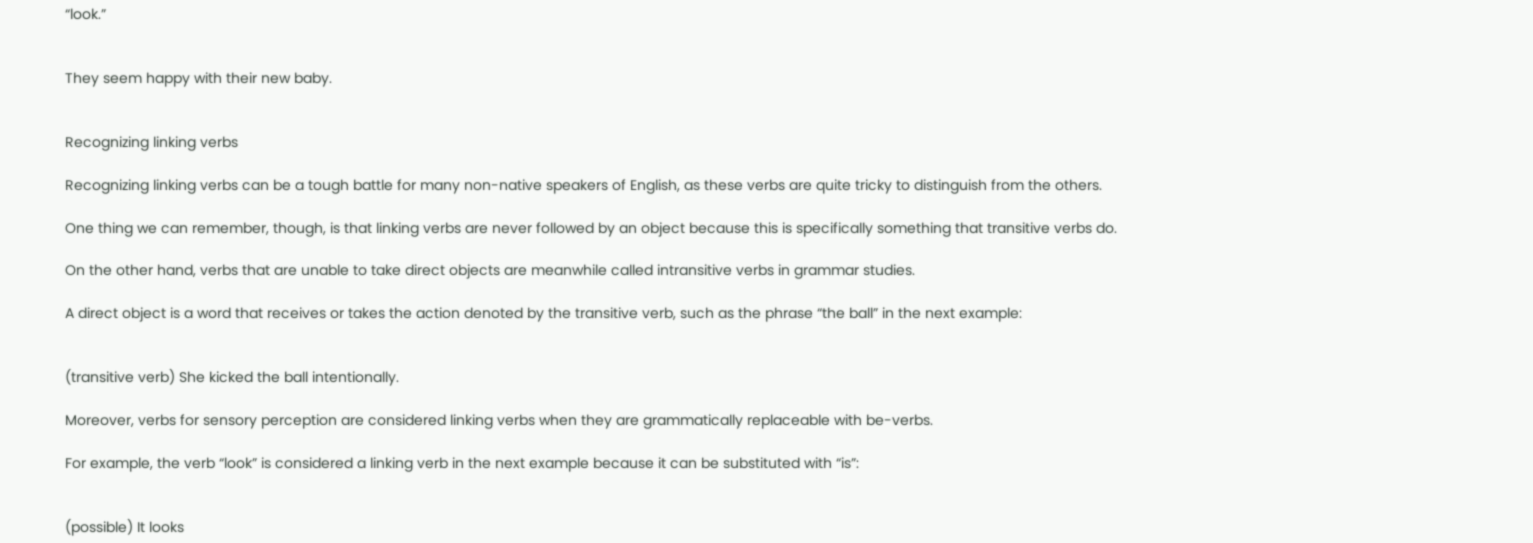“look.”


They seem happy with their new baby.


Recognizing linking verbs

Recognizing linking verbs can be a tough battle for many non-native speakers of English, as these verbs are quite tricky to distinguish from the others.

One thing we can remember, though, is that linking verbs are never followed by an object because this is specifically something that transitive verbs do.

On the other hand, verbs that are unable to take direct objects are meanwhile called intransitive verbs in grammar studies.

A direct object is a word that receives or takes the action denoted by the transitive verb, such as the phrase “the ball” in the next example:


(transitive verb) She kicked the ball intentionally.

Moreover, verbs for sensory perception are considered linking verbs when they are grammatically replaceable with be-verbs.

For example, the verb “look” is considered a linking verb in the next example because it can be substituted with “is”:


(possible) It looks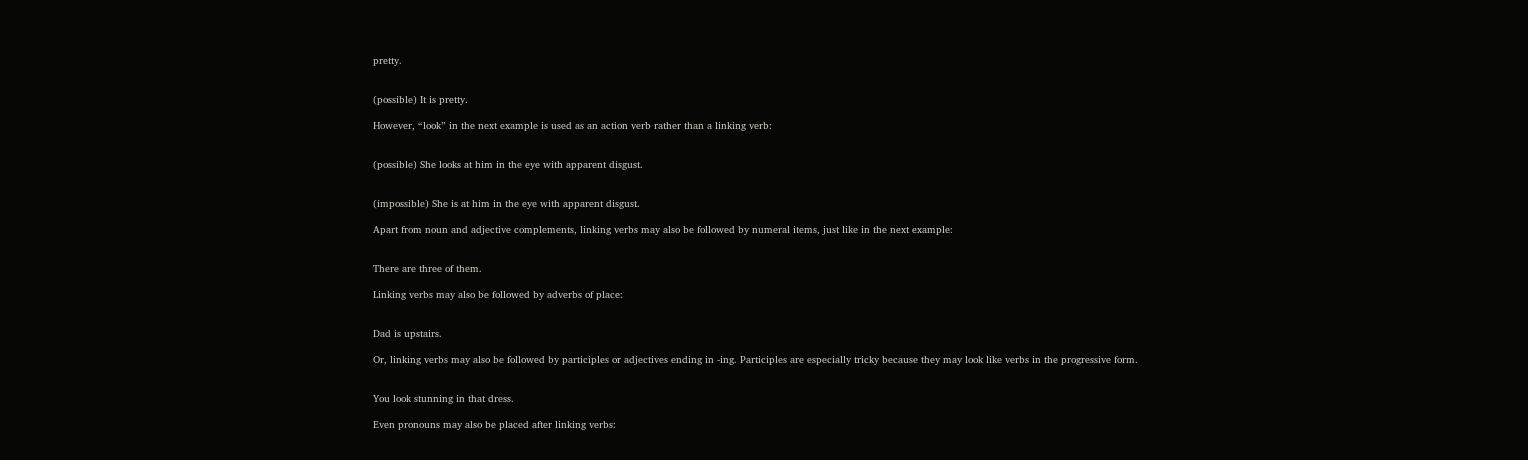pretty.


(possible) It is pretty.

However, “look” in the next example is used as an action verb rather than a linking verb:


(possible) She looks at him in the eye with apparent disgust.


(impossible) She is at him in the eye with apparent disgust.

Apart from noun and adjective complements, linking verbs may also be followed by numeral items, just like in the next example:


There are three of them.

Linking verbs may also be followed by adverbs of place:


Dad is upstairs.

Or, linking verbs may also be followed by participles or adjectives ending in -ing. Participles are especially tricky because they may look like verbs in the progressive form.


You look stunning in that dress.

Even pronouns may also be placed after linking verbs: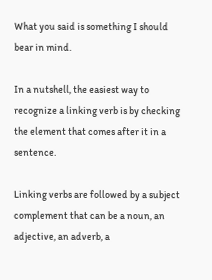What you said is something I should bear in mind.

In a nutshell, the easiest way to recognize a linking verb is by checking the element that comes after it in a sentence.

Linking verbs are followed by a subject complement that can be a noun, an adjective, an adverb, a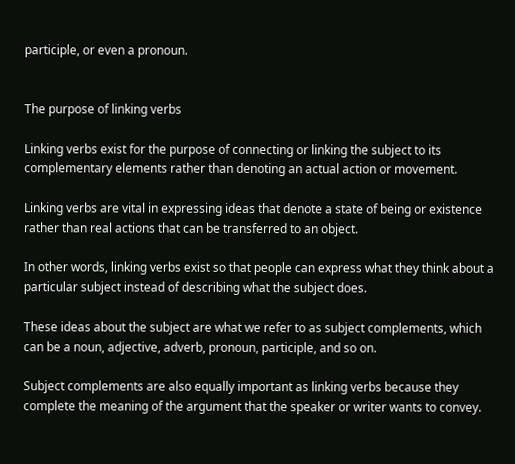participle, or even a pronoun.


The purpose of linking verbs

Linking verbs exist for the purpose of connecting or linking the subject to its complementary elements rather than denoting an actual action or movement.

Linking verbs are vital in expressing ideas that denote a state of being or existence rather than real actions that can be transferred to an object.

In other words, linking verbs exist so that people can express what they think about a particular subject instead of describing what the subject does.

These ideas about the subject are what we refer to as subject complements, which can be a noun, adjective, adverb, pronoun, participle, and so on.

Subject complements are also equally important as linking verbs because they complete the meaning of the argument that the speaker or writer wants to convey.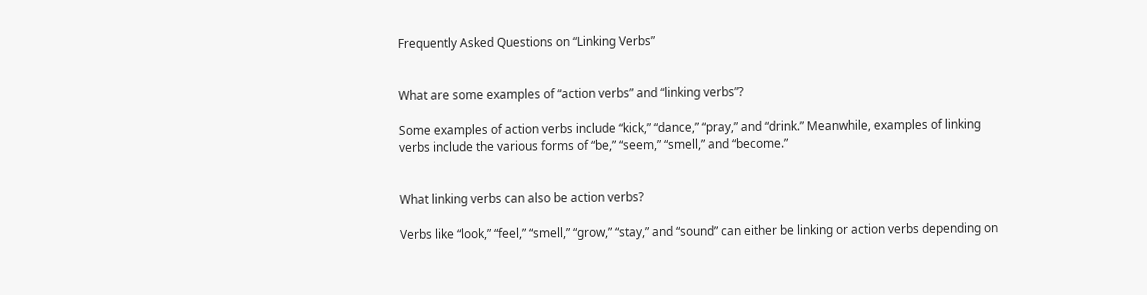Frequently Asked Questions on “Linking Verbs”


What are some examples of “action verbs” and “linking verbs”?

Some examples of action verbs include “kick,” “dance,” “pray,” and “drink.” Meanwhile, examples of linking verbs include the various forms of “be,” “seem,” “smell,” and “become.”


What linking verbs can also be action verbs?

Verbs like “look,” “feel,” “smell,” “grow,” “stay,” and “sound” can either be linking or action verbs depending on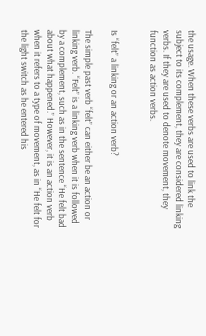the usage. When these verbs are used to link the subject to its complement, they are considered linking verbs. If they are used to denote movement, they function as action verbs.


Is “felt” a linking or an action verb?

The simple past verb “felt” can either be an action or linking verb. “Felt” is a linking verb when it is followed by a complement, such as in the sentence “He felt bad about what happened.” However, it is an action verb when it refers to a type of movement, as in “He felt for the light switch as he entered his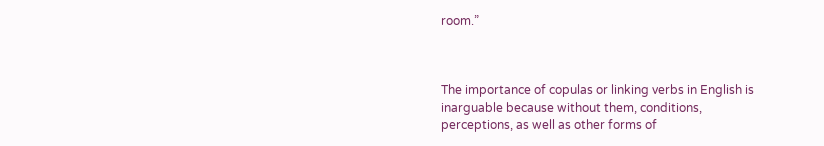room.”



The importance of copulas or linking verbs in English is inarguable because without them, conditions, perceptions, as well as other forms of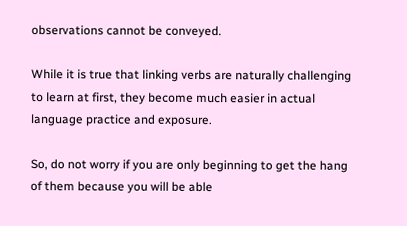observations cannot be conveyed.

While it is true that linking verbs are naturally challenging to learn at first, they become much easier in actual language practice and exposure.

So, do not worry if you are only beginning to get the hang of them because you will be able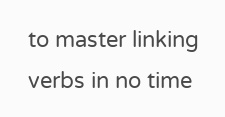to master linking verbs in no time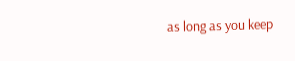as long as you keep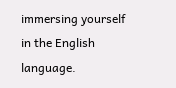immersing yourself in the English language.